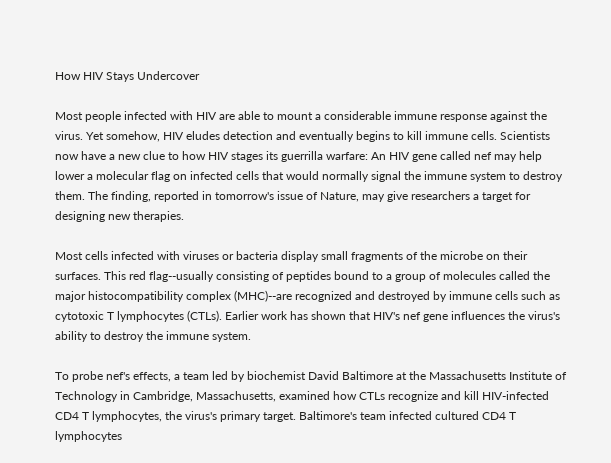How HIV Stays Undercover

Most people infected with HIV are able to mount a considerable immune response against the virus. Yet somehow, HIV eludes detection and eventually begins to kill immune cells. Scientists now have a new clue to how HIV stages its guerrilla warfare: An HIV gene called nef may help lower a molecular flag on infected cells that would normally signal the immune system to destroy them. The finding, reported in tomorrow's issue of Nature, may give researchers a target for designing new therapies.

Most cells infected with viruses or bacteria display small fragments of the microbe on their surfaces. This red flag--usually consisting of peptides bound to a group of molecules called the major histocompatibility complex (MHC)--are recognized and destroyed by immune cells such as cytotoxic T lymphocytes (CTLs). Earlier work has shown that HIV's nef gene influences the virus's ability to destroy the immune system.

To probe nef's effects, a team led by biochemist David Baltimore at the Massachusetts Institute of Technology in Cambridge, Massachusetts, examined how CTLs recognize and kill HIV-infected CD4 T lymphocytes, the virus's primary target. Baltimore's team infected cultured CD4 T lymphocytes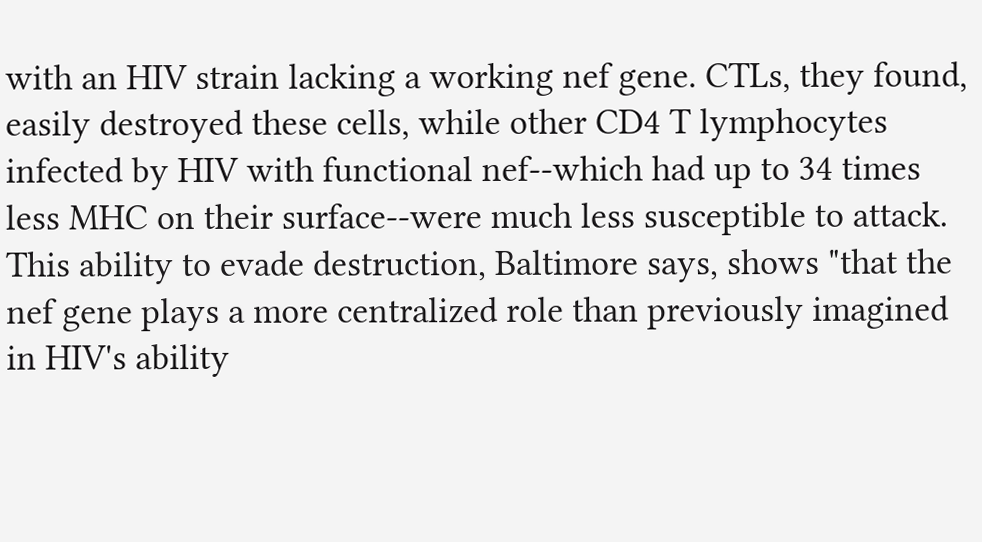with an HIV strain lacking a working nef gene. CTLs, they found, easily destroyed these cells, while other CD4 T lymphocytes infected by HIV with functional nef--which had up to 34 times less MHC on their surface--were much less susceptible to attack. This ability to evade destruction, Baltimore says, shows "that the nef gene plays a more centralized role than previously imagined in HIV's ability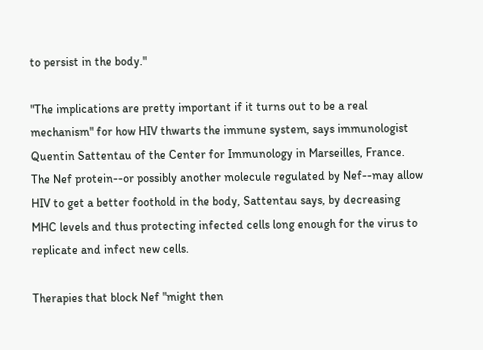to persist in the body."

"The implications are pretty important if it turns out to be a real mechanism" for how HIV thwarts the immune system, says immunologist Quentin Sattentau of the Center for Immunology in Marseilles, France. The Nef protein--or possibly another molecule regulated by Nef--may allow HIV to get a better foothold in the body, Sattentau says, by decreasing MHC levels and thus protecting infected cells long enough for the virus to replicate and infect new cells.

Therapies that block Nef "might then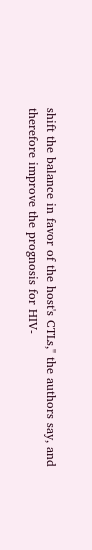shift the balance in favor of the host's CTLs," the authors say, and therefore improve the prognosis for HIV-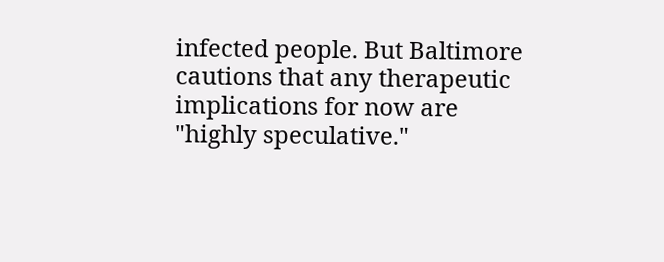infected people. But Baltimore cautions that any therapeutic implications for now are "highly speculative."